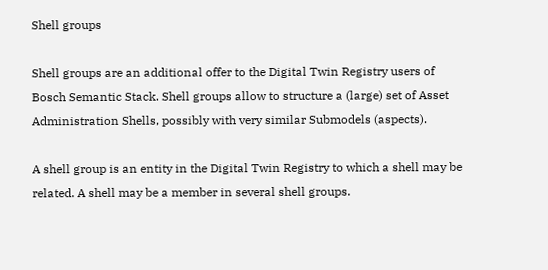Shell groups

Shell groups are an additional offer to the Digital Twin Registry users of Bosch Semantic Stack. Shell groups allow to structure a (large) set of Asset Administration Shells, possibly with very similar Submodels (aspects).

A shell group is an entity in the Digital Twin Registry to which a shell may be related. A shell may be a member in several shell groups.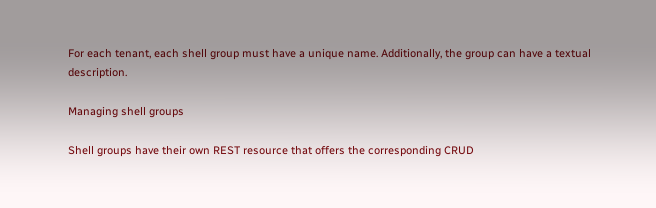For each tenant, each shell group must have a unique name. Additionally, the group can have a textual description.

Managing shell groups

Shell groups have their own REST resource that offers the corresponding CRUD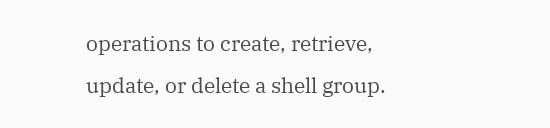operations to create, retrieve, update, or delete a shell group.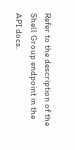Refer to the description of the Shell Group endpoint in the API docs.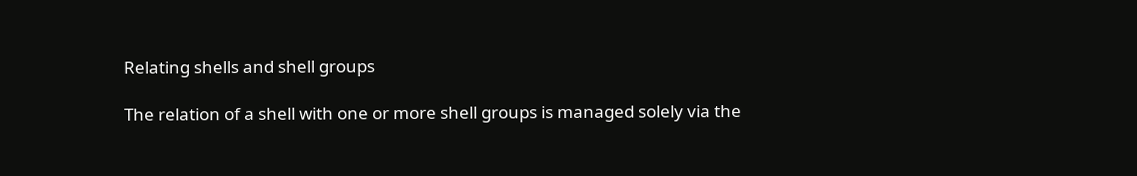Relating shells and shell groups

The relation of a shell with one or more shell groups is managed solely via the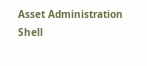Asset Administration Shell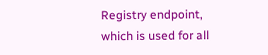Registry endpoint, which is used for all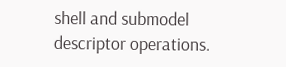shell and submodel descriptor operations.